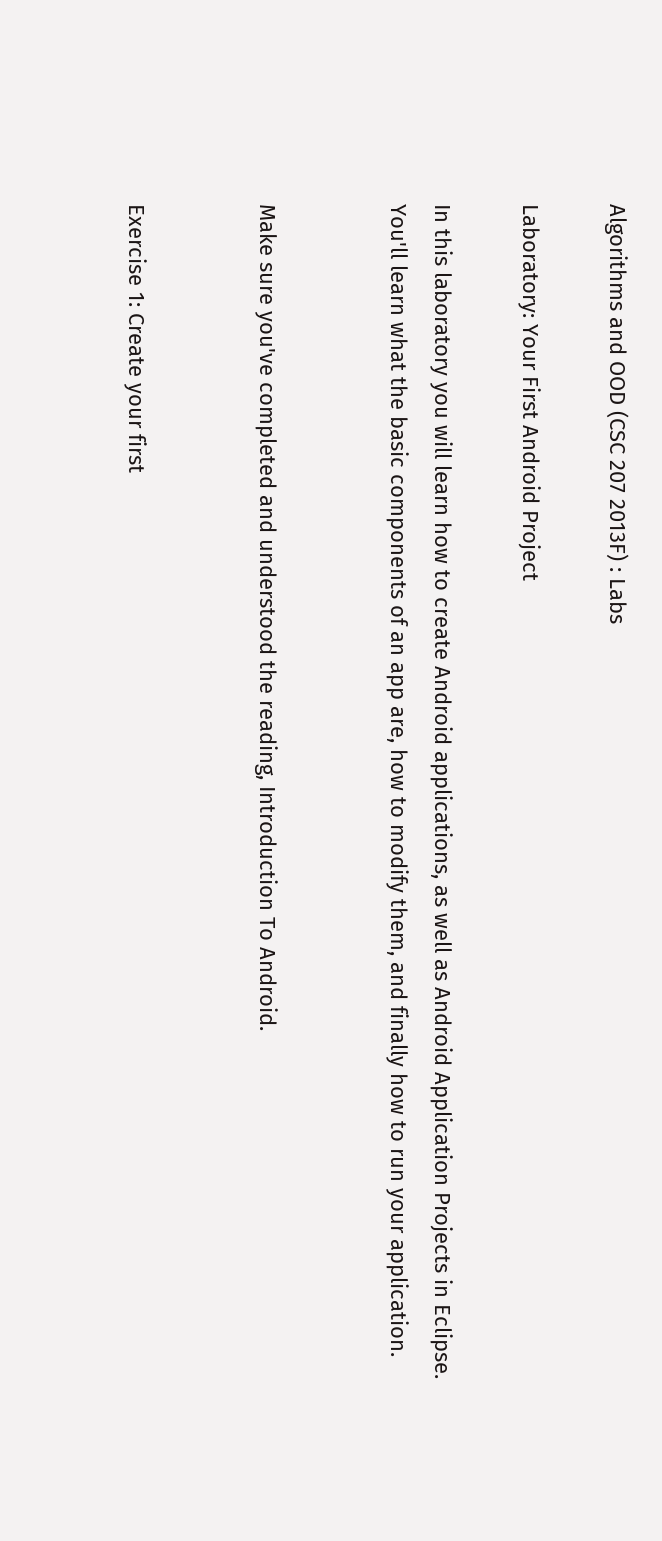Algorithms and OOD (CSC 207 2013F) : Labs

Laboratory: Your First Android Project

In this laboratory you will learn how to create Android applications, as well as Android Application Projects in Eclipse. You'll learn what the basic components of an app are, how to modify them, and finally how to run your application.


Make sure you've completed and understood the reading, Introduction To Android.


Exercise 1: Create your first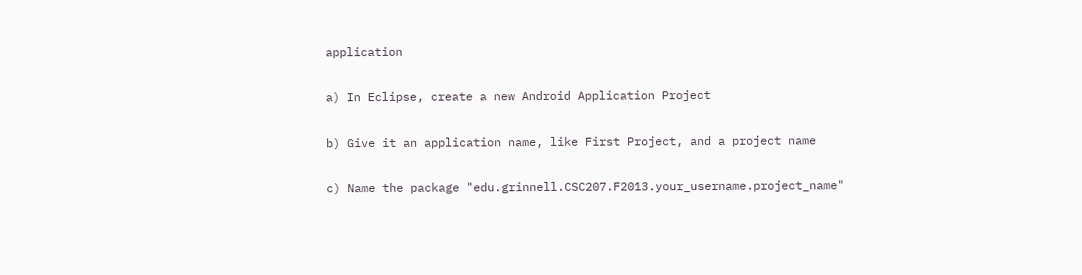application

a) In Eclipse, create a new Android Application Project

b) Give it an application name, like First Project, and a project name

c) Name the package "edu.grinnell.CSC207.F2013.your_username.project_name"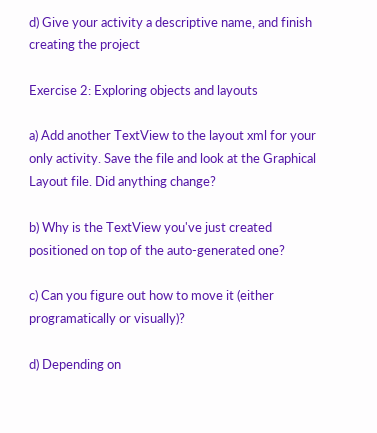d) Give your activity a descriptive name, and finish creating the project

Exercise 2: Exploring objects and layouts

a) Add another TextView to the layout xml for your only activity. Save the file and look at the Graphical Layout file. Did anything change?

b) Why is the TextView you've just created positioned on top of the auto-generated one?

c) Can you figure out how to move it (either programatically or visually)?

d) Depending on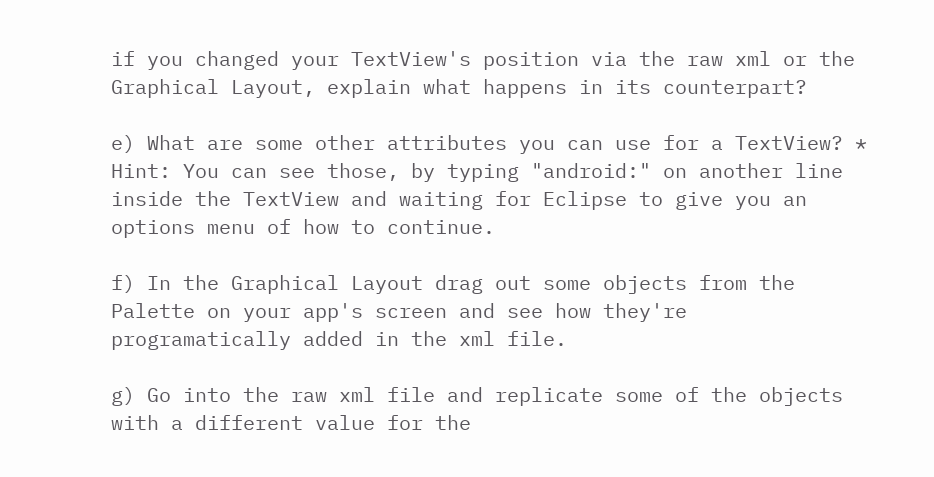if you changed your TextView's position via the raw xml or the Graphical Layout, explain what happens in its counterpart?

e) What are some other attributes you can use for a TextView? * Hint: You can see those, by typing "android:" on another line inside the TextView and waiting for Eclipse to give you an options menu of how to continue.

f) In the Graphical Layout drag out some objects from the Palette on your app's screen and see how they're programatically added in the xml file.

g) Go into the raw xml file and replicate some of the objects with a different value for the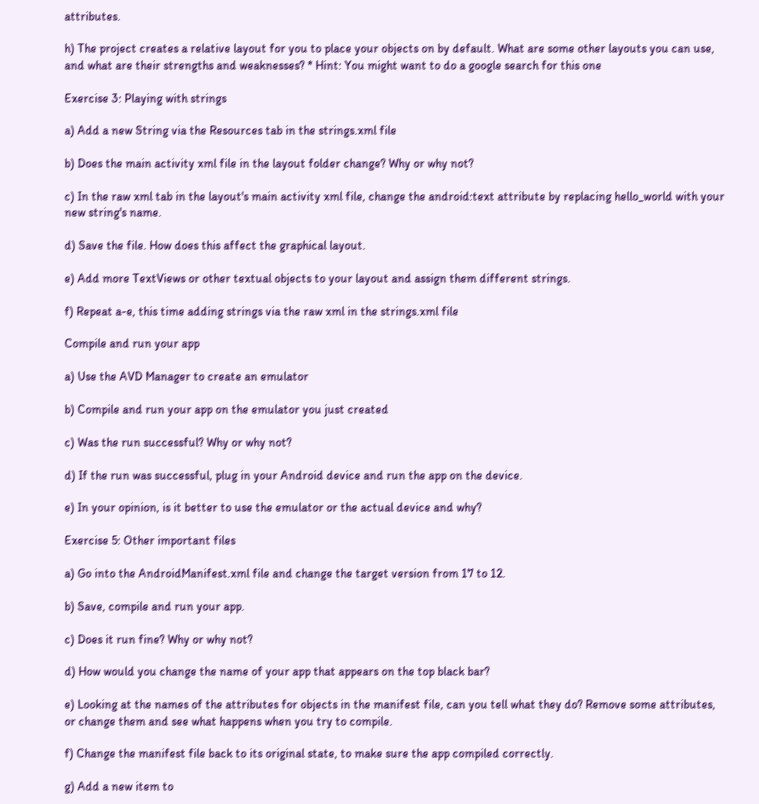attributes.

h) The project creates a relative layout for you to place your objects on by default. What are some other layouts you can use, and what are their strengths and weaknesses? * Hint: You might want to do a google search for this one

Exercise 3: Playing with strings

a) Add a new String via the Resources tab in the strings.xml file

b) Does the main activity xml file in the layout folder change? Why or why not?

c) In the raw xml tab in the layout's main activity xml file, change the android:text attribute by replacing hello_world with your new string's name.

d) Save the file. How does this affect the graphical layout.

e) Add more TextViews or other textual objects to your layout and assign them different strings.

f) Repeat a-e, this time adding strings via the raw xml in the strings.xml file

Compile and run your app

a) Use the AVD Manager to create an emulator

b) Compile and run your app on the emulator you just created

c) Was the run successful? Why or why not?

d) If the run was successful, plug in your Android device and run the app on the device.

e) In your opinion, is it better to use the emulator or the actual device and why?

Exercise 5: Other important files

a) Go into the AndroidManifest.xml file and change the target version from 17 to 12.

b) Save, compile and run your app.

c) Does it run fine? Why or why not?

d) How would you change the name of your app that appears on the top black bar?

e) Looking at the names of the attributes for objects in the manifest file, can you tell what they do? Remove some attributes, or change them and see what happens when you try to compile.

f) Change the manifest file back to its original state, to make sure the app compiled correctly.

g) Add a new item to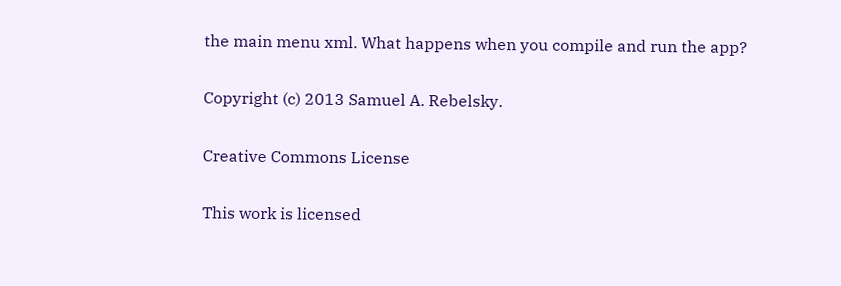the main menu xml. What happens when you compile and run the app?

Copyright (c) 2013 Samuel A. Rebelsky.

Creative Commons License

This work is licensed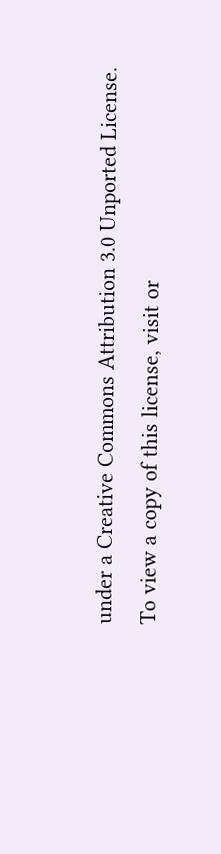under a Creative Commons Attribution 3.0 Unported License. To view a copy of this license, visit or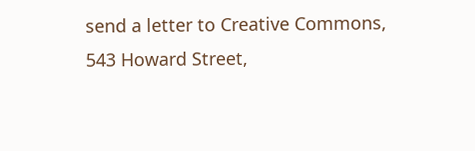send a letter to Creative Commons, 543 Howard Street,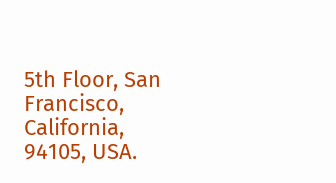5th Floor, San Francisco, California, 94105, USA.